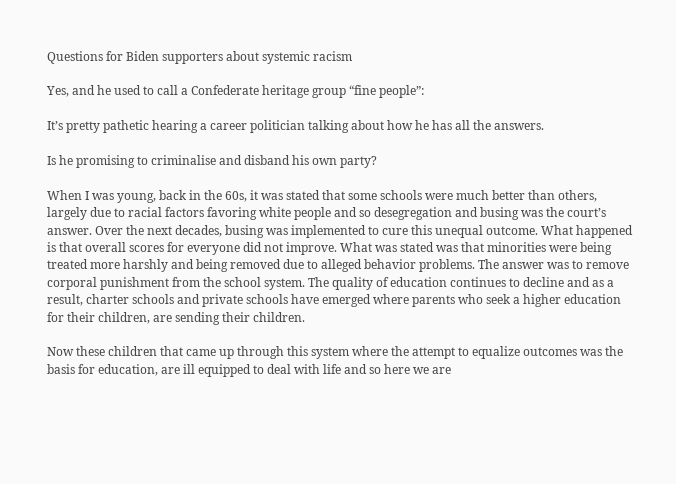Questions for Biden supporters about systemic racism

Yes, and he used to call a Confederate heritage group “fine people”:

It’s pretty pathetic hearing a career politician talking about how he has all the answers.

Is he promising to criminalise and disband his own party?

When I was young, back in the 60s, it was stated that some schools were much better than others, largely due to racial factors favoring white people and so desegregation and busing was the court’s answer. Over the next decades, busing was implemented to cure this unequal outcome. What happened is that overall scores for everyone did not improve. What was stated was that minorities were being treated more harshly and being removed due to alleged behavior problems. The answer was to remove corporal punishment from the school system. The quality of education continues to decline and as a result, charter schools and private schools have emerged where parents who seek a higher education for their children, are sending their children.

Now these children that came up through this system where the attempt to equalize outcomes was the basis for education, are ill equipped to deal with life and so here we are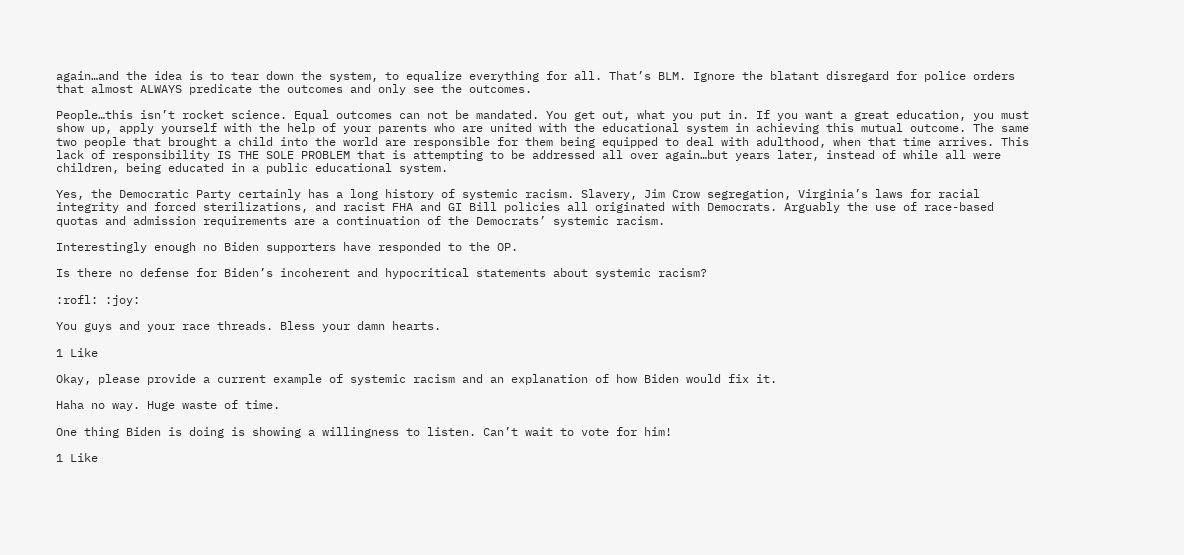again…and the idea is to tear down the system, to equalize everything for all. That’s BLM. Ignore the blatant disregard for police orders that almost ALWAYS predicate the outcomes and only see the outcomes.

People…this isn’t rocket science. Equal outcomes can not be mandated. You get out, what you put in. If you want a great education, you must show up, apply yourself with the help of your parents who are united with the educational system in achieving this mutual outcome. The same two people that brought a child into the world are responsible for them being equipped to deal with adulthood, when that time arrives. This lack of responsibility IS THE SOLE PROBLEM that is attempting to be addressed all over again…but years later, instead of while all were children, being educated in a public educational system.

Yes, the Democratic Party certainly has a long history of systemic racism. Slavery, Jim Crow segregation, Virginia’s laws for racial integrity and forced sterilizations, and racist FHA and GI Bill policies all originated with Democrats. Arguably the use of race-based quotas and admission requirements are a continuation of the Democrats’ systemic racism.

Interestingly enough no Biden supporters have responded to the OP.

Is there no defense for Biden’s incoherent and hypocritical statements about systemic racism?

:rofl: :joy:

You guys and your race threads. Bless your damn hearts.

1 Like

Okay, please provide a current example of systemic racism and an explanation of how Biden would fix it.

Haha no way. Huge waste of time.

One thing Biden is doing is showing a willingness to listen. Can’t wait to vote for him!

1 Like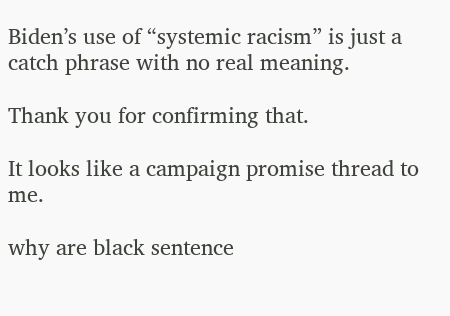Biden’s use of “systemic racism” is just a catch phrase with no real meaning.

Thank you for confirming that.

It looks like a campaign promise thread to me.

why are black sentence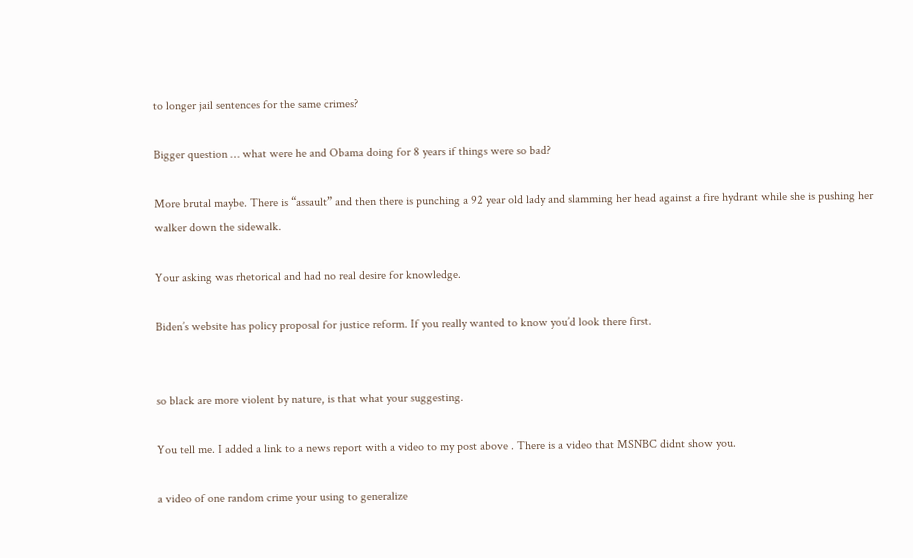to longer jail sentences for the same crimes?

Bigger question … what were he and Obama doing for 8 years if things were so bad?

More brutal maybe. There is “assault” and then there is punching a 92 year old lady and slamming her head against a fire hydrant while she is pushing her walker down the sidewalk.

Your asking was rhetorical and had no real desire for knowledge.

Biden’s website has policy proposal for justice reform. If you really wanted to know you’d look there first.


so black are more violent by nature, is that what your suggesting.

You tell me. I added a link to a news report with a video to my post above . There is a video that MSNBC didnt show you.

a video of one random crime your using to generalize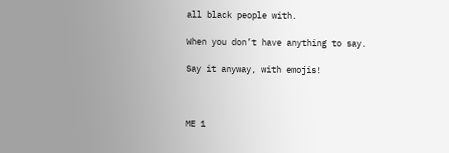all black people with.

When you don’t have anything to say.

Say it anyway, with emojis!



ME 1